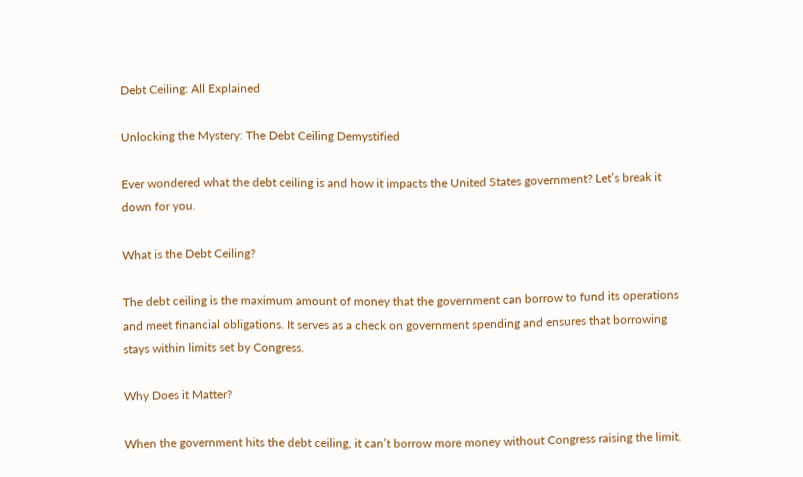Debt Ceiling: All Explained

Unlocking the Mystery: The Debt Ceiling Demystified

Ever wondered what the debt ceiling is and how it impacts the United States government? Let’s break it down for you.

What is the Debt Ceiling?

The debt ceiling is the maximum amount of money that the government can borrow to fund its operations and meet financial obligations. It serves as a check on government spending and ensures that borrowing stays within limits set by Congress.

Why Does it Matter?

When the government hits the debt ceiling, it can’t borrow more money without Congress raising the limit.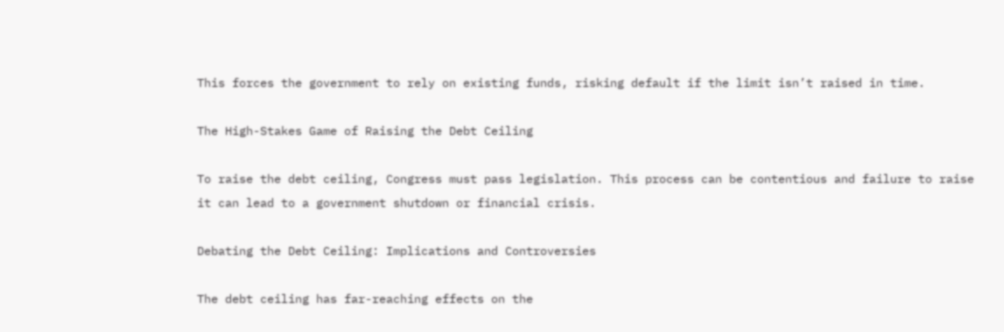This forces the government to rely on existing funds, risking default if the limit isn’t raised in time.

The High-Stakes Game of Raising the Debt Ceiling

To raise the debt ceiling, Congress must pass legislation. This process can be contentious and failure to raise it can lead to a government shutdown or financial crisis.

Debating the Debt Ceiling: Implications and Controversies

The debt ceiling has far-reaching effects on the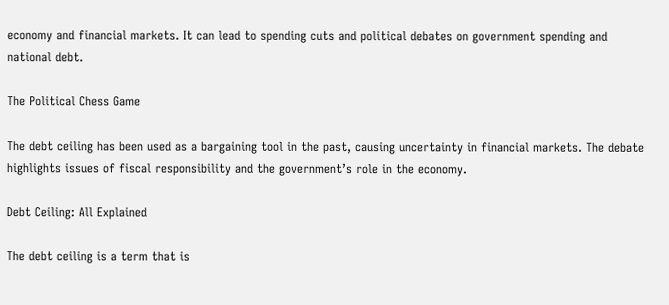economy and financial markets. It can lead to spending cuts and political debates on government spending and national debt.

The Political Chess Game

The debt ceiling has been used as a bargaining tool in the past, causing uncertainty in financial markets. The debate highlights issues of fiscal responsibility and the government’s role in the economy.

Debt Ceiling: All Explained

The debt ceiling is a term that is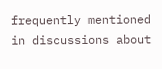frequently mentioned in discussions about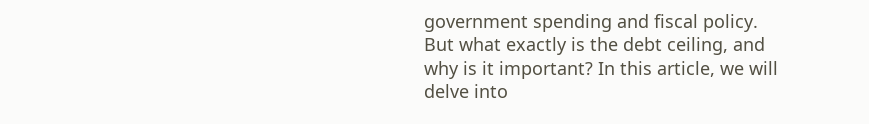government spending and fiscal policy. But what exactly is the debt ceiling, and why is it important? In this article, we will delve into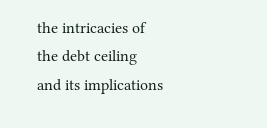the intricacies of the debt ceiling and its implications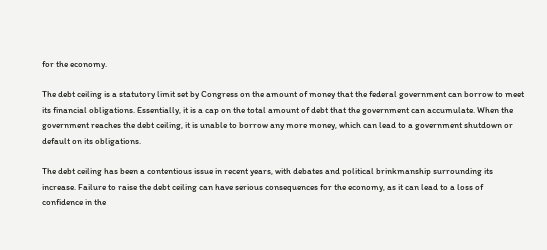for the economy.

The debt ceiling is a statutory limit set by Congress on the amount of money that the federal government can borrow to meet its financial obligations. Essentially, it is a cap on the total amount of debt that the government can accumulate. When the government reaches the debt ceiling, it is unable to borrow any more money, which can lead to a government shutdown or default on its obligations.

The debt ceiling has been a contentious issue in recent years, with debates and political brinkmanship surrounding its increase. Failure to raise the debt ceiling can have serious consequences for the economy, as it can lead to a loss of confidence in the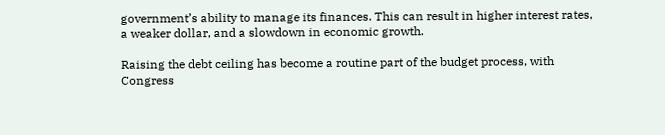government’s ability to manage its finances. This can result in higher interest rates, a weaker dollar, and a slowdown in economic growth.

Raising the debt ceiling has become a routine part of the budget process, with Congress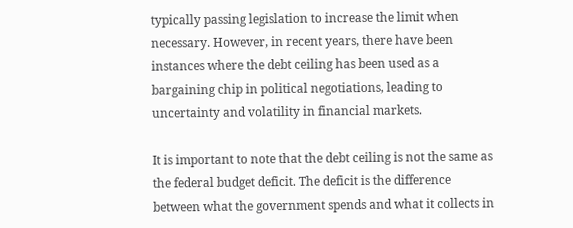typically passing legislation to increase the limit when necessary. However, in recent years, there have been instances where the debt ceiling has been used as a bargaining chip in political negotiations, leading to uncertainty and volatility in financial markets.

It is important to note that the debt ceiling is not the same as the federal budget deficit. The deficit is the difference between what the government spends and what it collects in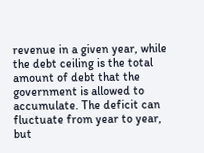revenue in a given year, while the debt ceiling is the total amount of debt that the government is allowed to accumulate. The deficit can fluctuate from year to year, but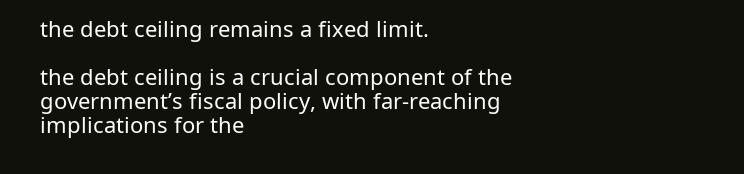the debt ceiling remains a fixed limit.

the debt ceiling is a crucial component of the government’s fiscal policy, with far-reaching implications for the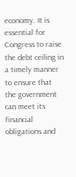economy. It is essential for Congress to raise the debt ceiling in a timely manner to ensure that the government can meet its financial obligations and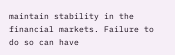maintain stability in the financial markets. Failure to do so can have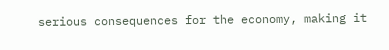serious consequences for the economy, making it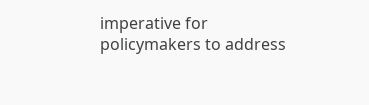imperative for policymakers to address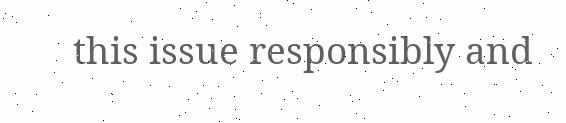this issue responsibly and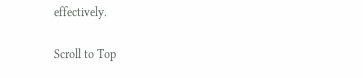effectively.

Scroll to Top